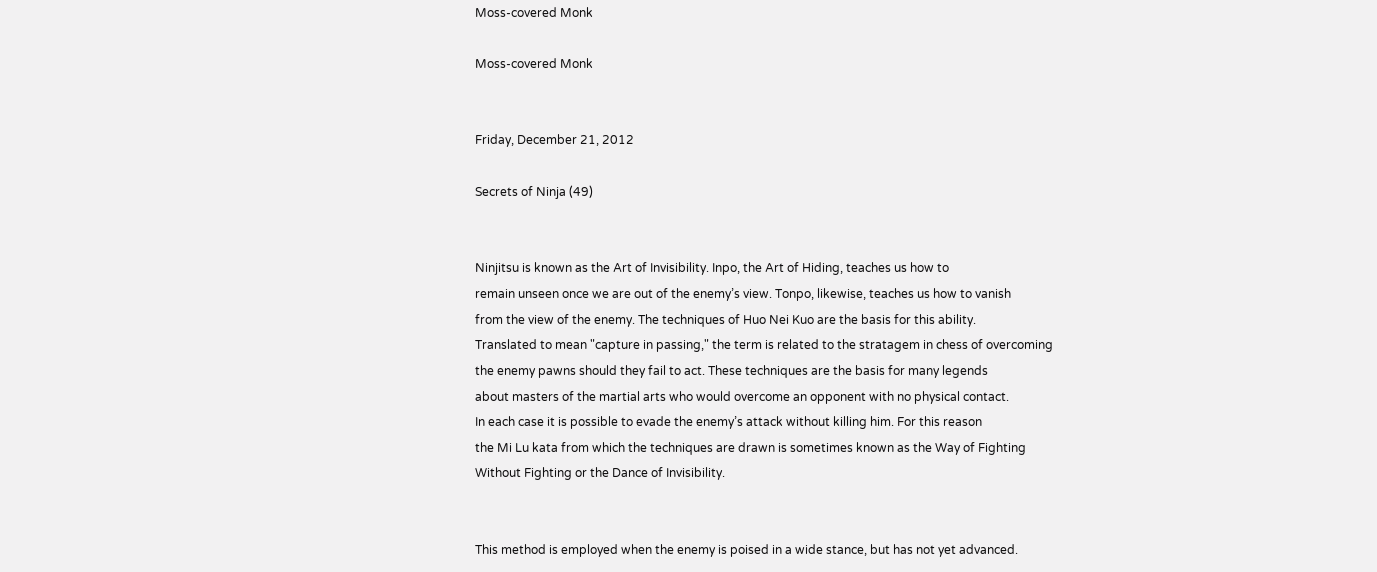Moss-covered Monk

Moss-covered Monk


Friday, December 21, 2012

Secrets of Ninja (49)


Ninjitsu is known as the Art of Invisibility. Inpo, the Art of Hiding, teaches us how to
remain unseen once we are out of the enemy’s view. Tonpo, likewise, teaches us how to vanish
from the view of the enemy. The techniques of Huo Nei Kuo are the basis for this ability.
Translated to mean "capture in passing," the term is related to the stratagem in chess of overcoming
the enemy pawns should they fail to act. These techniques are the basis for many legends
about masters of the martial arts who would overcome an opponent with no physical contact.
In each case it is possible to evade the enemy’s attack without killing him. For this reason
the Mi Lu kata from which the techniques are drawn is sometimes known as the Way of Fighting
Without Fighting or the Dance of Invisibility.


This method is employed when the enemy is poised in a wide stance, but has not yet advanced.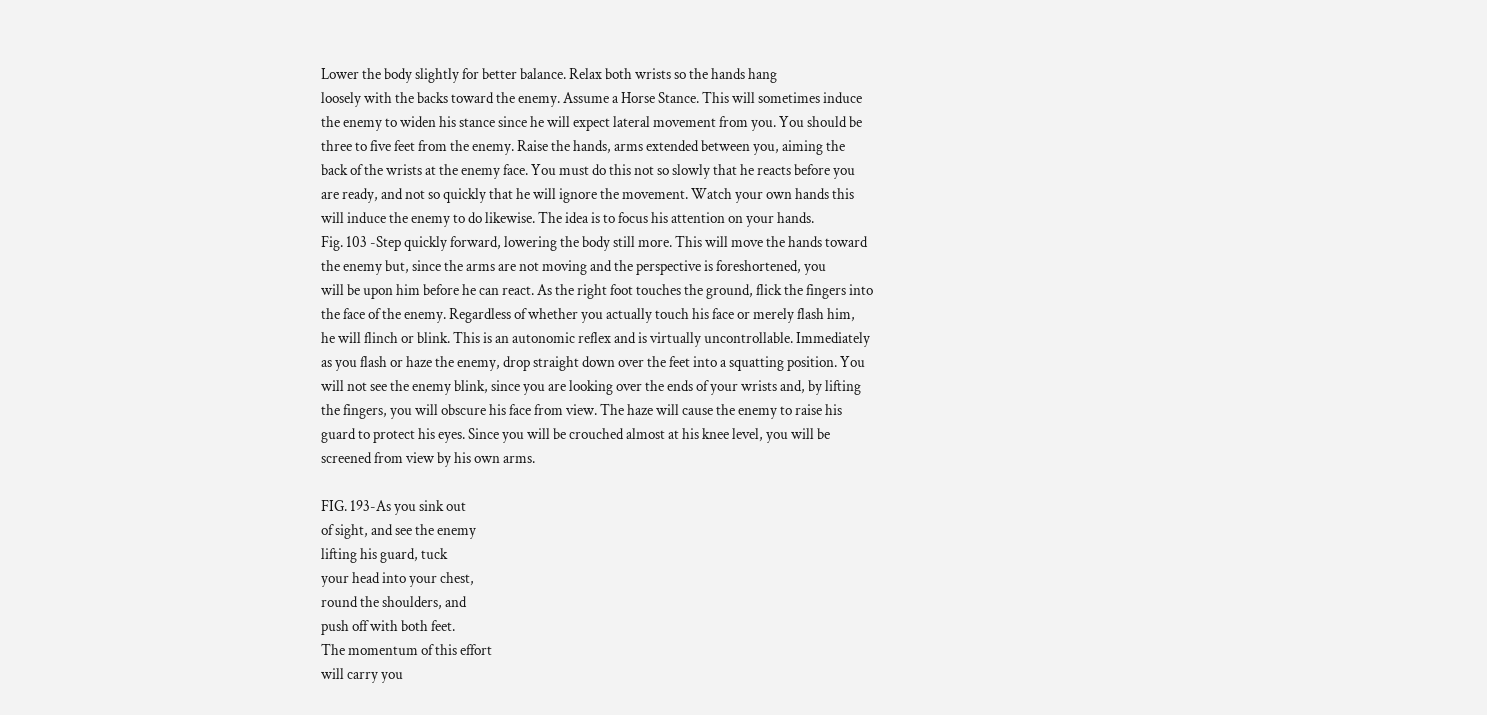Lower the body slightly for better balance. Relax both wrists so the hands hang
loosely with the backs toward the enemy. Assume a Horse Stance. This will sometimes induce
the enemy to widen his stance since he will expect lateral movement from you. You should be
three to five feet from the enemy. Raise the hands, arms extended between you, aiming the
back of the wrists at the enemy face. You must do this not so slowly that he reacts before you
are ready, and not so quickly that he will ignore the movement. Watch your own hands this
will induce the enemy to do likewise. The idea is to focus his attention on your hands.
Fig. 103 -Step quickly forward, lowering the body still more. This will move the hands toward
the enemy but, since the arms are not moving and the perspective is foreshortened, you
will be upon him before he can react. As the right foot touches the ground, flick the fingers into
the face of the enemy. Regardless of whether you actually touch his face or merely flash him,
he will flinch or blink. This is an autonomic reflex and is virtually uncontrollable. Immediately
as you flash or haze the enemy, drop straight down over the feet into a squatting position. You
will not see the enemy blink, since you are looking over the ends of your wrists and, by lifting
the fingers, you will obscure his face from view. The haze will cause the enemy to raise his
guard to protect his eyes. Since you will be crouched almost at his knee level, you will be
screened from view by his own arms.

FIG. 193-As you sink out
of sight, and see the enemy
lifting his guard, tuck
your head into your chest,
round the shoulders, and
push off with both feet.
The momentum of this effort
will carry you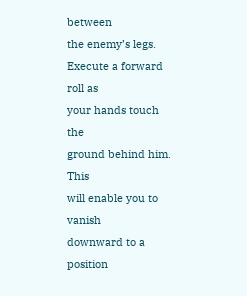between
the enemy’s legs.
Execute a forward roll as
your hands touch the
ground behind him. This
will enable you to vanish
downward to a position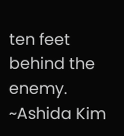ten feet behind the enemy.
~Ashida Kim